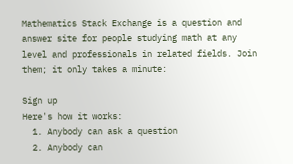Mathematics Stack Exchange is a question and answer site for people studying math at any level and professionals in related fields. Join them; it only takes a minute:

Sign up
Here's how it works:
  1. Anybody can ask a question
  2. Anybody can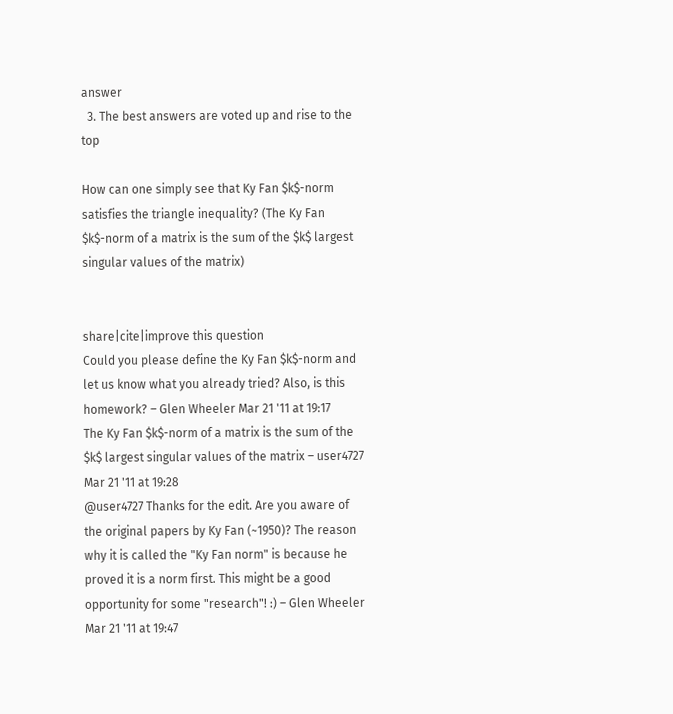answer
  3. The best answers are voted up and rise to the top

How can one simply see that Ky Fan $k$-norm satisfies the triangle inequality? (The Ky Fan $k$-norm of a matrix is the sum of the $k$ largest singular values of the matrix)


share|cite|improve this question
Could you please define the Ky Fan $k$-norm and let us know what you already tried? Also, is this homework? – Glen Wheeler Mar 21 '11 at 19:17
The Ky Fan $k$-norm of a matrix is the sum of the $k$ largest singular values of the matrix – user4727 Mar 21 '11 at 19:28
@user4727 Thanks for the edit. Are you aware of the original papers by Ky Fan (~1950)? The reason why it is called the "Ky Fan norm" is because he proved it is a norm first. This might be a good opportunity for some "research"! :) – Glen Wheeler Mar 21 '11 at 19:47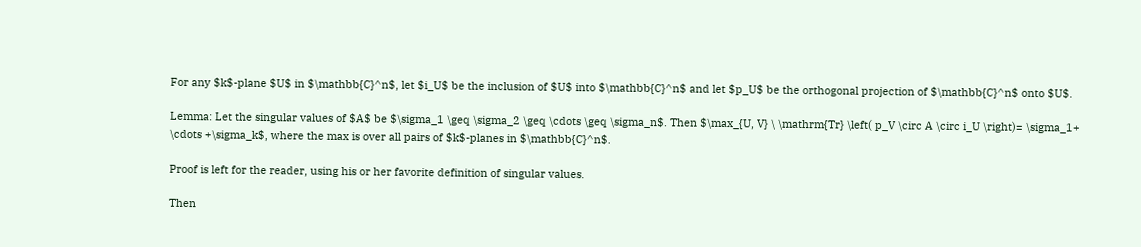For any $k$-plane $U$ in $\mathbb{C}^n$, let $i_U$ be the inclusion of $U$ into $\mathbb{C}^n$ and let $p_U$ be the orthogonal projection of $\mathbb{C}^n$ onto $U$.

Lemma: Let the singular values of $A$ be $\sigma_1 \geq \sigma_2 \geq \cdots \geq \sigma_n$. Then $\max_{U, V} \ \mathrm{Tr} \left( p_V \circ A \circ i_U \right)= \sigma_1+ \cdots +\sigma_k$, where the max is over all pairs of $k$-planes in $\mathbb{C}^n$.

Proof is left for the reader, using his or her favorite definition of singular values.

Then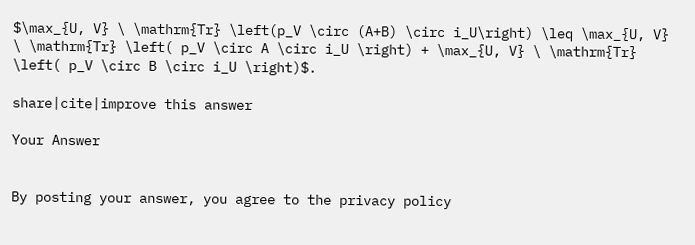$\max_{U, V} \ \mathrm{Tr} \left(p_V \circ (A+B) \circ i_U\right) \leq \max_{U, V} \ \mathrm{Tr} \left( p_V \circ A \circ i_U \right) + \max_{U, V} \ \mathrm{Tr} \left( p_V \circ B \circ i_U \right)$.

share|cite|improve this answer

Your Answer


By posting your answer, you agree to the privacy policy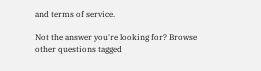and terms of service.

Not the answer you're looking for? Browse other questions tagged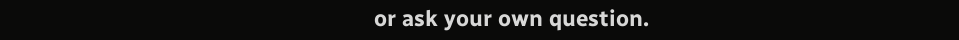or ask your own question.